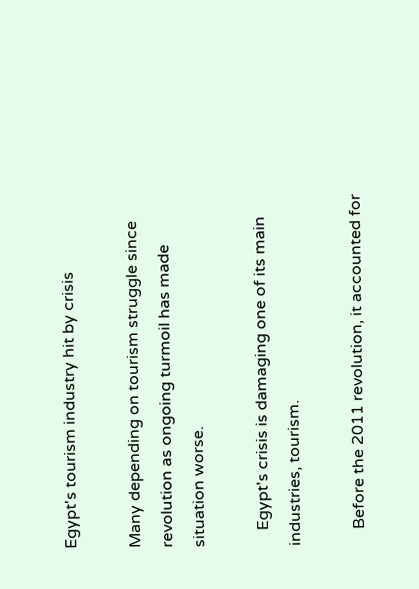Egypt's tourism industry hit by crisis

Many depending on tourism struggle since revolution as ongoing turmoil has made situation worse.

    Egypt's crisis is damaging one of its main industries, tourism.

    Before the 2011 revolution, it accounted for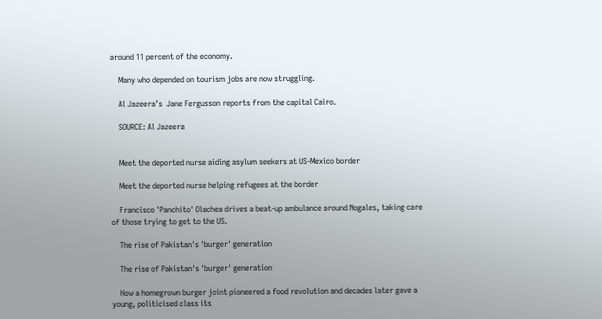around 11 percent of the economy.

    Many who depended on tourism jobs are now struggling.

    Al Jazeera’s  Jane Fergusson reports from the capital Cairo.

    SOURCE: Al Jazeera


    Meet the deported nurse aiding asylum seekers at US-Mexico border

    Meet the deported nurse helping refugees at the border

    Francisco 'Panchito' Olachea drives a beat-up ambulance around Nogales, taking care of those trying to get to the US.

    The rise of Pakistan's 'burger' generation

    The rise of Pakistan's 'burger' generation

    How a homegrown burger joint pioneered a food revolution and decades later gave a young, politicised class its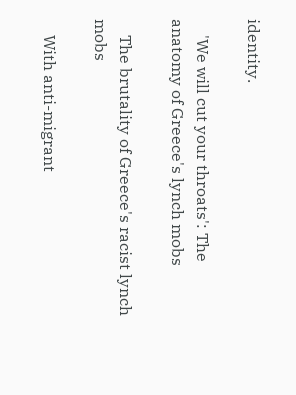identity.

    'We will cut your throats': The anatomy of Greece's lynch mobs

    The brutality of Greece's racist lynch mobs

    With anti-migrant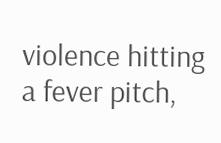violence hitting a fever pitch,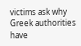victims ask why Greek authorities have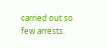carried out so few arrests.